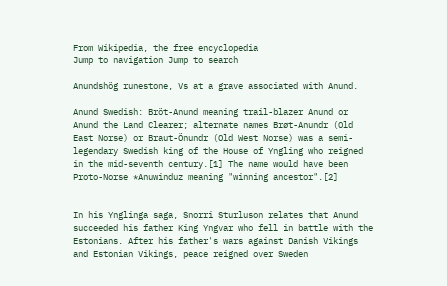From Wikipedia, the free encyclopedia
Jump to navigation Jump to search

Anundshög runestone, Vs at a grave associated with Anund.

Anund Swedish: Bröt-Anund meaning trail-blazer Anund or Anund the Land Clearer; alternate names Brøt-Anundr (Old East Norse) or Braut-Önundr (Old West Norse) was a semi-legendary Swedish king of the House of Yngling who reigned in the mid-seventh century.[1] The name would have been Proto-Norse *Anuwinduz meaning "winning ancestor".[2]


In his Ynglinga saga, Snorri Sturluson relates that Anund succeeded his father King Yngvar who fell in battle with the Estonians. After his father's wars against Danish Vikings and Estonian Vikings, peace reigned over Sweden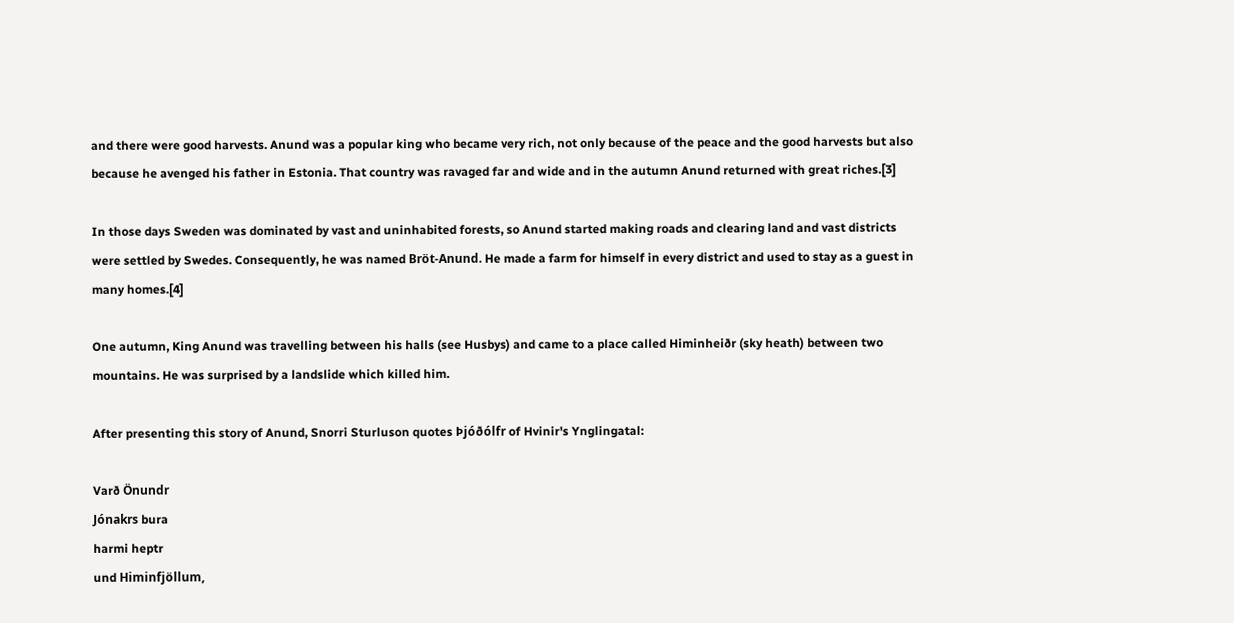and there were good harvests. Anund was a popular king who became very rich, not only because of the peace and the good harvests but also because he avenged his father in Estonia. That country was ravaged far and wide and in the autumn Anund returned with great riches.[3]

In those days Sweden was dominated by vast and uninhabited forests, so Anund started making roads and clearing land and vast districts were settled by Swedes. Consequently, he was named Bröt-Anund. He made a farm for himself in every district and used to stay as a guest in many homes.[4]

One autumn, King Anund was travelling between his halls (see Husbys) and came to a place called Himinheiðr (sky heath) between two mountains. He was surprised by a landslide which killed him.

After presenting this story of Anund, Snorri Sturluson quotes Þjóðólfr of Hvinir's Ynglingatal:

Varð Önundr
Jónakrs bura
harmi heptr
und Himinfjöllum,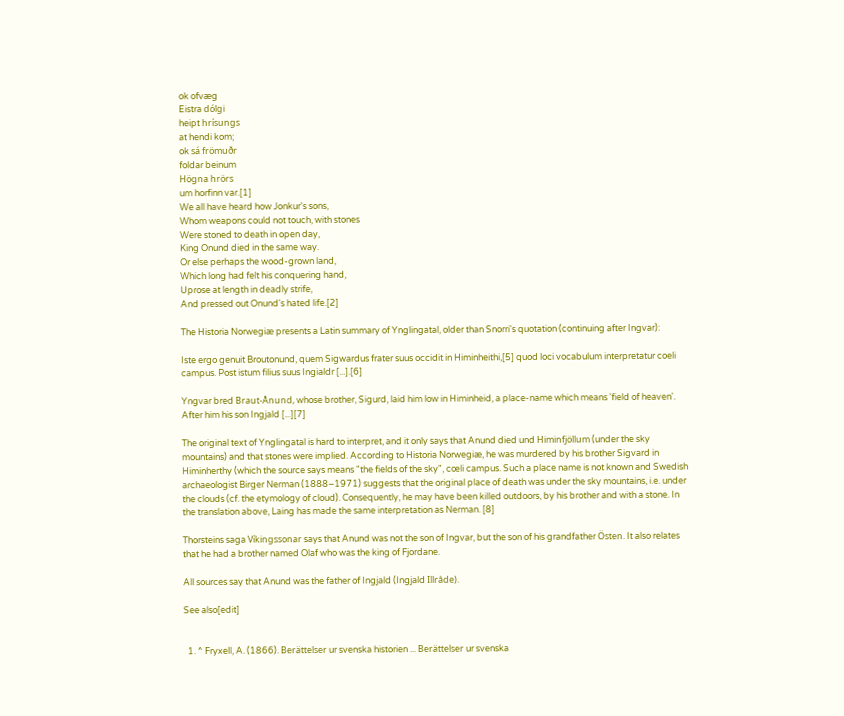ok ofvæg
Eistra dólgi
heipt hrísungs
at hendi kom;
ok sá frömuðr
foldar beinum
Högna hrörs
um horfinn var.[1]
We all have heard how Jonkur's sons,
Whom weapons could not touch, with stones
Were stoned to death in open day,
King Onund died in the same way.
Or else perhaps the wood-grown land,
Which long had felt his conquering hand,
Uprose at length in deadly strife,
And pressed out Onund's hated life.[2]

The Historia Norwegiæ presents a Latin summary of Ynglingatal, older than Snorri's quotation (continuing after Ingvar):

Iste ergo genuit Broutonund, quem Sigwardus frater suus occidit in Himinheithi,[5] quod loci vocabulum interpretatur coeli campus. Post istum filius suus Ingialdr [...].[6]

Yngvar bred Braut-Ånund, whose brother, Sigurd, laid him low in Himinheid, a place-name which means 'field of heaven'. After him his son Ingjald [...][7]

The original text of Ynglingatal is hard to interpret, and it only says that Anund died und Himinfjöllum (under the sky mountains) and that stones were implied. According to Historia Norwegiæ, he was murdered by his brother Sigvard in Himinherthy (which the source says means "the fields of the sky", cœli campus. Such a place name is not known and Swedish archaeologist Birger Nerman (1888–1971) suggests that the original place of death was under the sky mountains, i.e. under the clouds (cf. the etymology of cloud). Consequently, he may have been killed outdoors, by his brother and with a stone. In the translation above, Laing has made the same interpretation as Nerman. [8]

Thorsteins saga Víkingssonar says that Anund was not the son of Ingvar, but the son of his grandfather Östen. It also relates that he had a brother named Olaf who was the king of Fjordane.

All sources say that Anund was the father of Ingjald (Ingjald Illråde).

See also[edit]


  1. ^ Fryxell, A. (1866). Berättelser ur svenska historien ... Berättelser ur svenska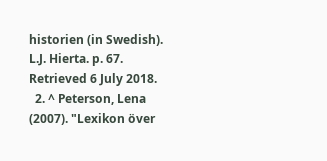historien (in Swedish). L.J. Hierta. p. 67. Retrieved 6 July 2018.
  2. ^ Peterson, Lena (2007). "Lexikon över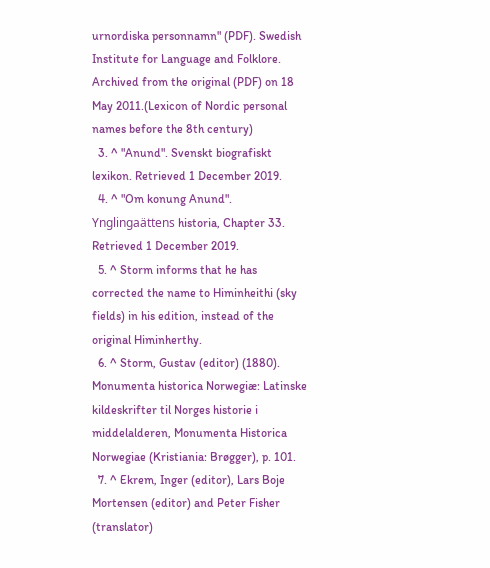urnordiska personnamn" (PDF). Swedish Institute for Language and Folklore. Archived from the original (PDF) on 18 May 2011.(Lexicon of Nordic personal names before the 8th century)
  3. ^ "Anund". Svenskt biografiskt lexikon. Retrieved 1 December 2019.
  4. ^ "Om konung Anund". Ynglingaättens historia, Chapter 33. Retrieved 1 December 2019.
  5. ^ Storm informs that he has corrected the name to Himinheithi (sky fields) in his edition, instead of the original Himinherthy.
  6. ^ Storm, Gustav (editor) (1880). Monumenta historica Norwegiæ: Latinske kildeskrifter til Norges historie i middelalderen, Monumenta Historica Norwegiae (Kristiania: Brøgger), p. 101.
  7. ^ Ekrem, Inger (editor), Lars Boje Mortensen (editor) and Peter Fisher (translator)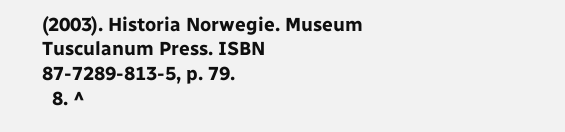(2003). Historia Norwegie. Museum Tusculanum Press. ISBN 87-7289-813-5, p. 79.
  8. ^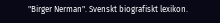"Birger Nerman". Svenskt biografiskt lexikon.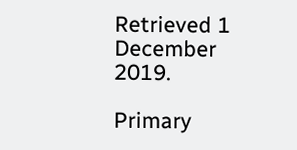Retrieved 1 December 2019.

Primary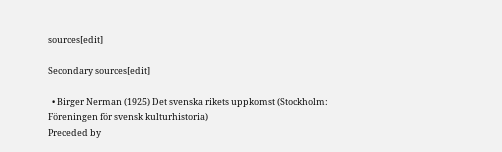sources[edit]

Secondary sources[edit]

  • Birger Nerman (1925) Det svenska rikets uppkomst (Stockholm: Föreningen för svensk kulturhistoria)
Preceded by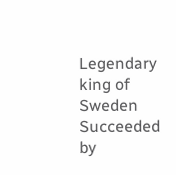Legendary king of Sweden Succeeded by